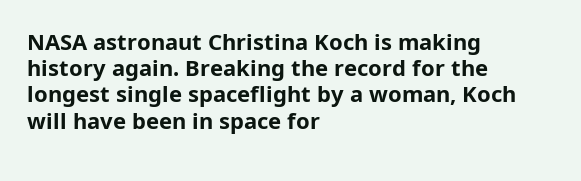NASA astronaut Christina Koch is making history again. Breaking the record for the longest single spaceflight by a woman, Koch will have been in space for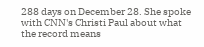288 days on December 28. She spoke with CNN's Christi Paul about what the record means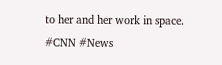to her and her work in space. #CNN #News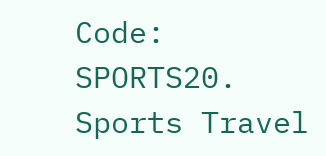Code: SPORTS20. Sports Travel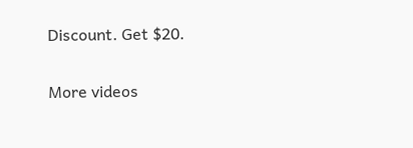Discount. Get $20.

More videos